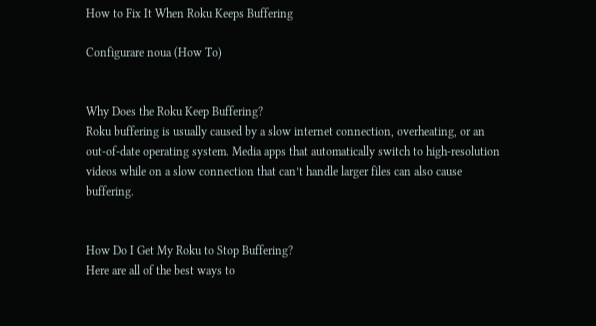How to Fix It When Roku Keeps Buffering

Configurare noua (How To)


Why Does the Roku Keep Buffering?
Roku buffering is usually caused by a slow internet connection, overheating, or an out-of-date operating system. Media apps that automatically switch to high-resolution videos while on a slow connection that can’t handle larger files can also cause buffering.


How Do I Get My Roku to Stop Buffering?
Here are all of the best ways to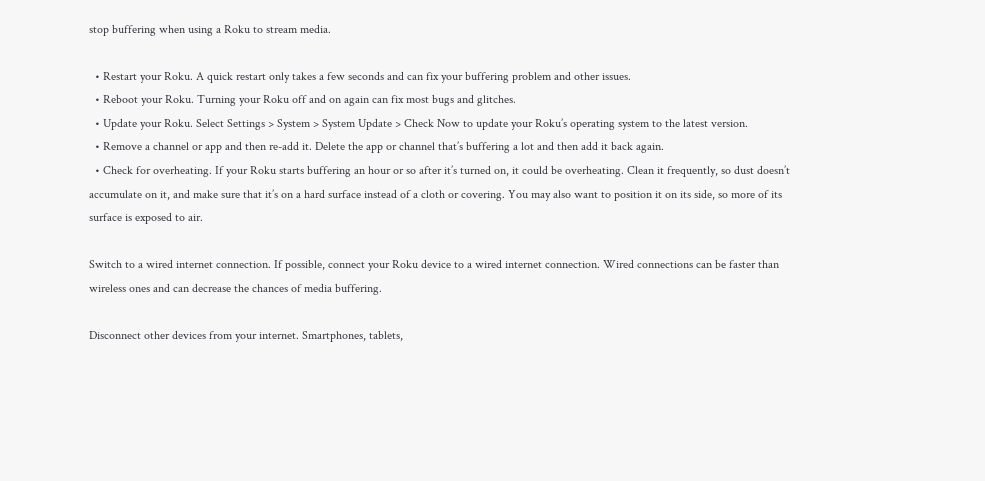stop buffering when using a Roku to stream media.

  • Restart your Roku. A quick restart only takes a few seconds and can fix your buffering problem and other issues.
  • Reboot your Roku. Turning your Roku off and on again can fix most bugs and glitches.
  • Update your Roku. Select Settings > System > System Update > Check Now to update your Roku’s operating system to the latest version.
  • Remove a channel or app and then re-add it. Delete the app or channel that’s buffering a lot and then add it back again.
  • Check for overheating. If your Roku starts buffering an hour or so after it’s turned on, it could be overheating. Clean it frequently, so dust doesn’t accumulate on it, and make sure that it’s on a hard surface instead of a cloth or covering. You may also want to position it on its side, so more of its surface is exposed to air.

Switch to a wired internet connection. If possible, connect your Roku device to a wired internet connection. Wired connections can be faster than wireless ones and can decrease the chances of media buffering.

Disconnect other devices from your internet. Smartphones, tablets,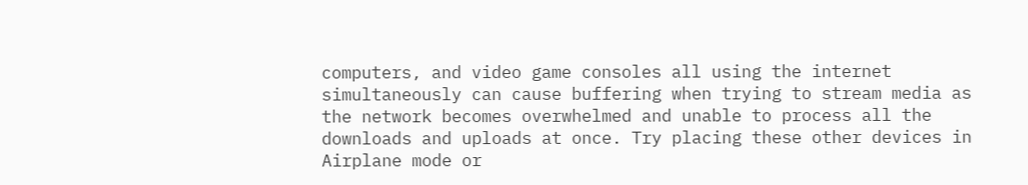computers, and video game consoles all using the internet simultaneously can cause buffering when trying to stream media as the network becomes overwhelmed and unable to process all the downloads and uploads at once. Try placing these other devices in Airplane mode or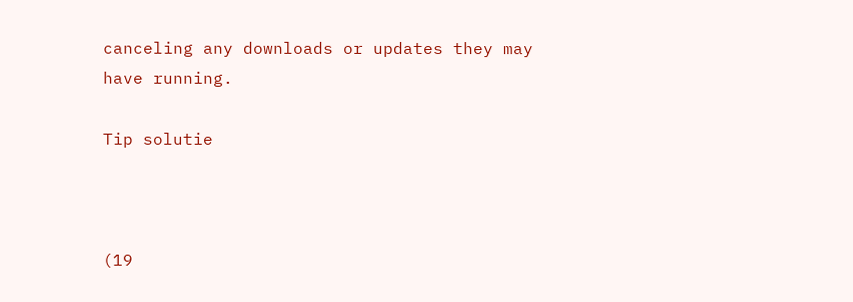canceling any downloads or updates they may have running.

Tip solutie



(19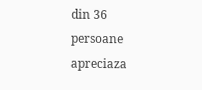din 36 persoane apreciaza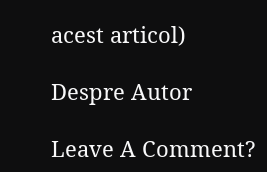acest articol)

Despre Autor

Leave A Comment?